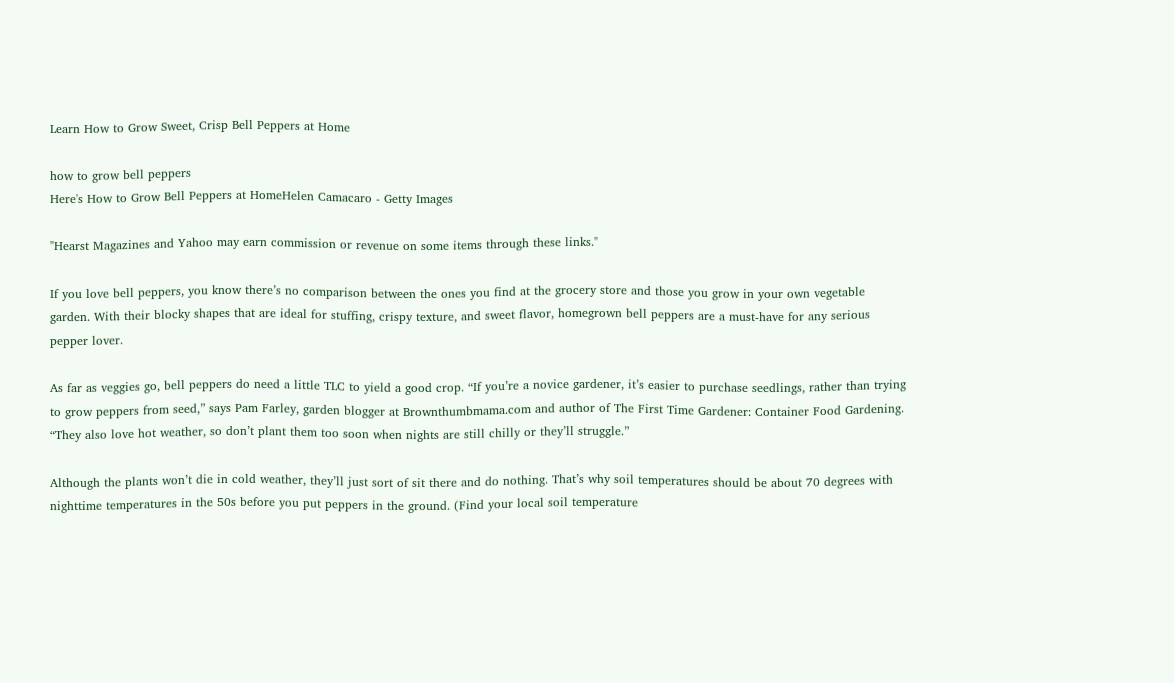Learn How to Grow Sweet, Crisp Bell Peppers at Home

how to grow bell peppers
Here's How to Grow Bell Peppers at HomeHelen Camacaro - Getty Images

"Hearst Magazines and Yahoo may earn commission or revenue on some items through these links."

If you love bell peppers, you know there’s no comparison between the ones you find at the grocery store and those you grow in your own vegetable garden. With their blocky shapes that are ideal for stuffing, crispy texture, and sweet flavor, homegrown bell peppers are a must-have for any serious pepper lover.

As far as veggies go, bell peppers do need a little TLC to yield a good crop. “If you’re a novice gardener, it’s easier to purchase seedlings, rather than trying to grow peppers from seed,” says Pam Farley, garden blogger at Brownthumbmama.com and author of The First Time Gardener: Container Food Gardening. “They also love hot weather, so don’t plant them too soon when nights are still chilly or they’ll struggle.”

Although the plants won’t die in cold weather, they’ll just sort of sit there and do nothing. That’s why soil temperatures should be about 70 degrees with nighttime temperatures in the 50s before you put peppers in the ground. (Find your local soil temperature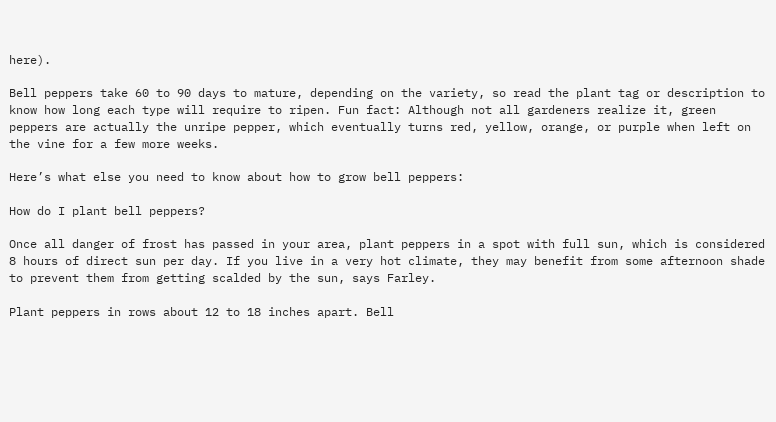here).

Bell peppers take 60 to 90 days to mature, depending on the variety, so read the plant tag or description to know how long each type will require to ripen. Fun fact: Although not all gardeners realize it, green peppers are actually the unripe pepper, which eventually turns red, yellow, orange, or purple when left on the vine for a few more weeks.

Here’s what else you need to know about how to grow bell peppers:

How do I plant bell peppers?

Once all danger of frost has passed in your area, plant peppers in a spot with full sun, which is considered 8 hours of direct sun per day. If you live in a very hot climate, they may benefit from some afternoon shade to prevent them from getting scalded by the sun, says Farley.

Plant peppers in rows about 12 to 18 inches apart. Bell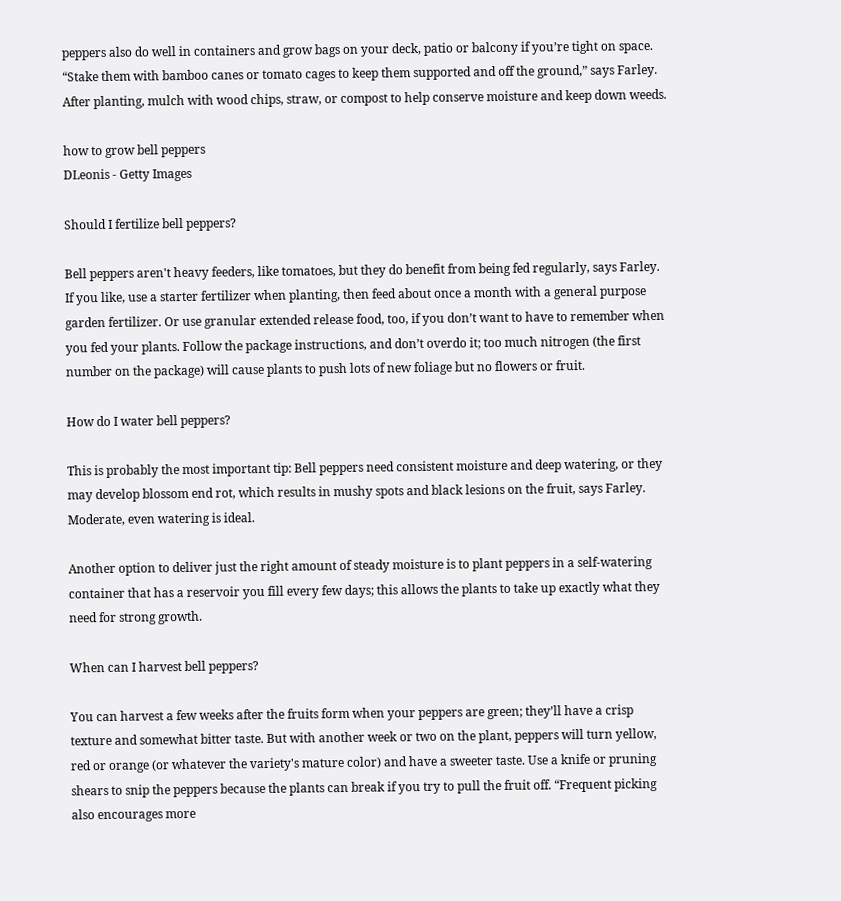peppers also do well in containers and grow bags on your deck, patio or balcony if you’re tight on space. “Stake them with bamboo canes or tomato cages to keep them supported and off the ground,” says Farley. After planting, mulch with wood chips, straw, or compost to help conserve moisture and keep down weeds.

how to grow bell peppers
DLeonis - Getty Images

Should I fertilize bell peppers?

Bell peppers aren't heavy feeders, like tomatoes, but they do benefit from being fed regularly, says Farley. If you like, use a starter fertilizer when planting, then feed about once a month with a general purpose garden fertilizer. Or use granular extended release food, too, if you don’t want to have to remember when you fed your plants. Follow the package instructions, and don’t overdo it; too much nitrogen (the first number on the package) will cause plants to push lots of new foliage but no flowers or fruit.

How do I water bell peppers?

This is probably the most important tip: Bell peppers need consistent moisture and deep watering, or they may develop blossom end rot, which results in mushy spots and black lesions on the fruit, says Farley. Moderate, even watering is ideal.

Another option to deliver just the right amount of steady moisture is to plant peppers in a self-watering container that has a reservoir you fill every few days; this allows the plants to take up exactly what they need for strong growth.

When can I harvest bell peppers?

You can harvest a few weeks after the fruits form when your peppers are green; they’ll have a crisp texture and somewhat bitter taste. But with another week or two on the plant, peppers will turn yellow, red or orange (or whatever the variety's mature color) and have a sweeter taste. Use a knife or pruning shears to snip the peppers because the plants can break if you try to pull the fruit off. “Frequent picking also encourages more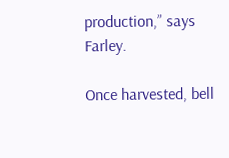production,” says Farley.

Once harvested, bell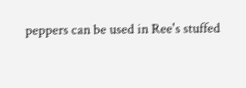peppers can be used in Ree's stuffed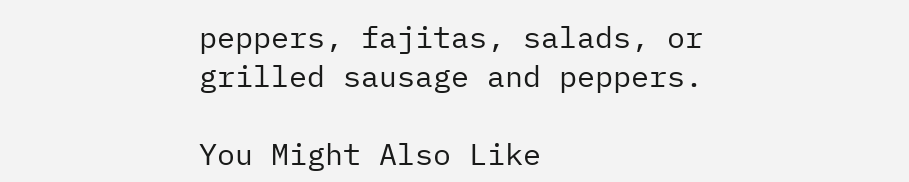peppers, fajitas, salads, or grilled sausage and peppers.

You Might Also Like